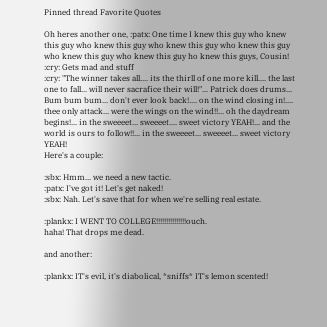Pinned thread Favorite Quotes

Oh heres another one, :patx: One time I knew this guy who knew this guy who knew this guy who knew this guy who knew this guy who knew this guy who knew this guy ho knew this guys, Cousin! :cry: Gets mad and stuff
:cry: "The winner takes all.... its the thirll of one more kill.... the last one to fall... will never sacrafice their will!"... Patrick does drums... Bum bum bum... don't ever look back!.... on the wind closing in!.... thee only attack... were the wings on the wind!!... oh the daydream begins!... in the sweeeet... sweeeet.... sweet victory YEAH!... and the world is ours to follow!!... in the sweeeet... sweeeet... sweet victory YEAH!
Here's a couple:

:sbx: Hmm... we need a new tactic.
:patx: I've got it! Let's get naked!
:sbx: Nah. Let's save that for when we're selling real estate.

:plankx: I WENT TO COLLEGE!!!!!!!!!!!!!!!ouch.
haha! That drops me dead.

and another:

:plankx: IT's evil, it's diabolical, *sniffs* IT's lemon scented!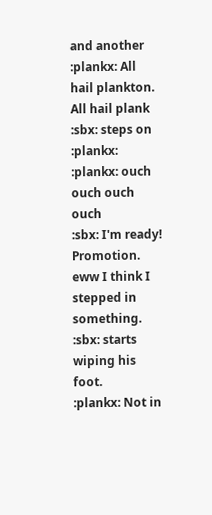and another
:plankx: All hail plankton. All hail plank
:sbx: steps on :plankx:
:plankx: ouch ouch ouch ouch
:sbx: I'm ready! Promotion. eww I think I stepped in something.
:sbx: starts wiping his foot.
:plankx: Not in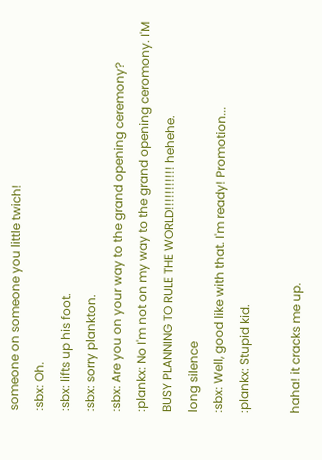someone on someone you little twich!
:sbx: Oh.
:sbx: lifts up his foot.
:sbx: sorry plankton.
:sbx: Are you on your way to the grand opening ceremony?
:plankx: No I'm not on my way to the grand opening ceromony. I'M BUSY PLANNING TO RULE THE WORLD!!!!!!!!!!! hehehe.
long silence
:sbx: Well, good like with that. I'm ready! Promotion...
:plankx: Stupid kid.

haha! it cracks me up.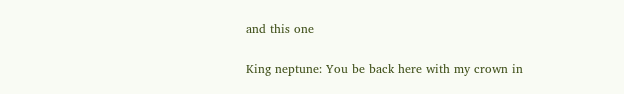and this one

King neptune: You be back here with my crown in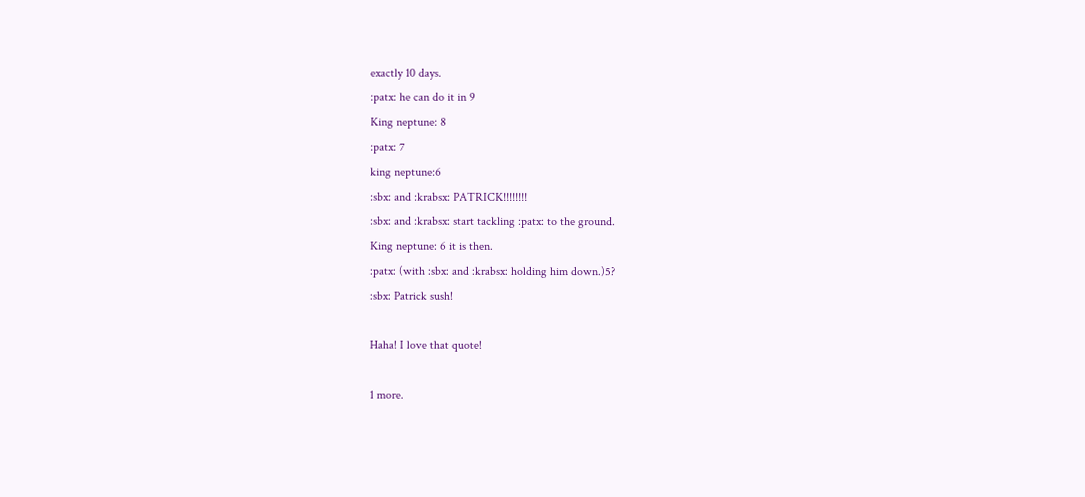exactly 10 days.
:patx: he can do it in 9
King neptune: 8
:patx: 7
king neptune:6
:sbx: and :krabsx: PATRICK!!!!!!!!
:sbx: and :krabsx: start tackling :patx: to the ground.
King neptune: 6 it is then.
:patx: (with :sbx: and :krabsx: holding him down.)5?
:sbx: Patrick sush!

Haha! I love that quote!

1 more.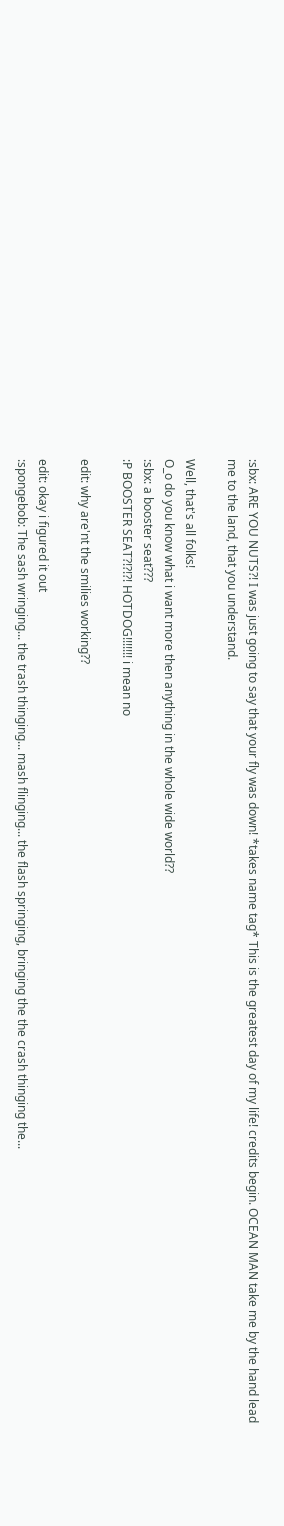:sbx: ARE YOU NUTS?! I was just going to say that your fly was down! *takes name tag* This is the greatest day of my life! credits begin. OCEAN MAN take me by the hand lead me to the land, that you understand.

Well, that's all folks!
O_o do you know what i want more then anything in the whole wide world??
:sbx: a booster seat???
:P BOOSTER SEAT?!?!?! HOTDOG!!!!!!! i mean no

edit: why are'nt the smilies working??

edit: okay i figured it out
:spongebob: The sash wringing... the trash thinging... mash flinging... the flash springing, bringing the the crash thinging the...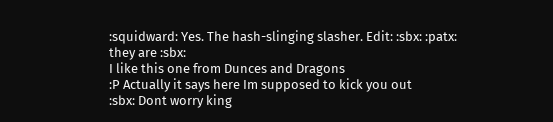:squidward: Yes. The hash-slinging slasher. Edit: :sbx: :patx: they are :sbx:
I like this one from Dunces and Dragons
:P Actually it says here Im supposed to kick you out
:sbx: Dont worry king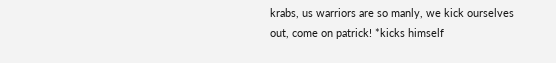krabs, us warriors are so manly, we kick ourselves out, come on patrick! *kicks himself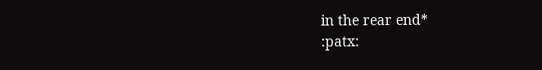in the rear end*
:patx: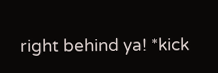right behind ya! *kick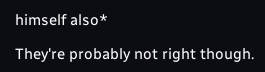himself also*

They're probably not right though.